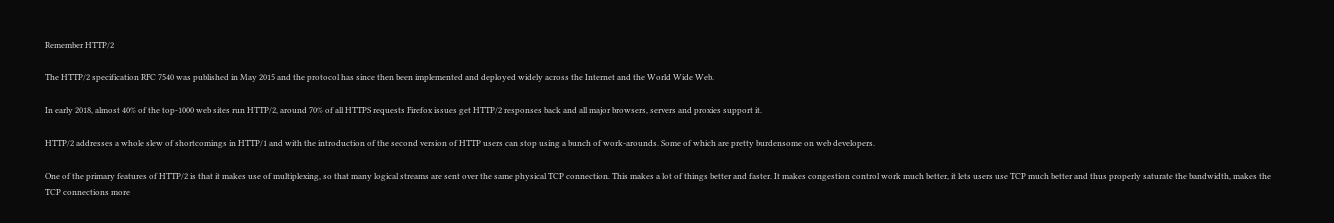Remember HTTP/2

The HTTP/2 specification RFC 7540 was published in May 2015 and the protocol has since then been implemented and deployed widely across the Internet and the World Wide Web.

In early 2018, almost 40% of the top-1000 web sites run HTTP/2, around 70% of all HTTPS requests Firefox issues get HTTP/2 responses back and all major browsers, servers and proxies support it.

HTTP/2 addresses a whole slew of shortcomings in HTTP/1 and with the introduction of the second version of HTTP users can stop using a bunch of work-arounds. Some of which are pretty burdensome on web developers.

One of the primary features of HTTP/2 is that it makes use of multiplexing, so that many logical streams are sent over the same physical TCP connection. This makes a lot of things better and faster. It makes congestion control work much better, it lets users use TCP much better and thus properly saturate the bandwidth, makes the TCP connections more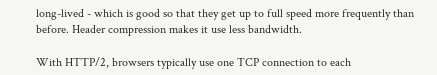long-lived - which is good so that they get up to full speed more frequently than before. Header compression makes it use less bandwidth.

With HTTP/2, browsers typically use one TCP connection to each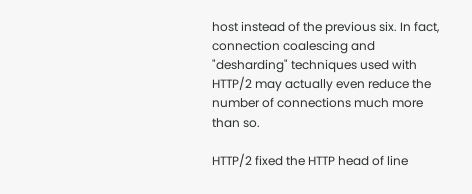host instead of the previous six. In fact, connection coalescing and "desharding" techniques used with HTTP/2 may actually even reduce the number of connections much more than so.

HTTP/2 fixed the HTTP head of line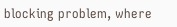blocking problem, where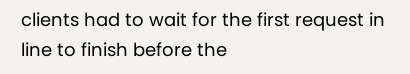clients had to wait for the first request in line to finish before the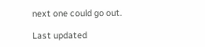next one could go out.

Last updated